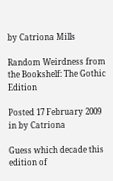by Catriona Mills

Random Weirdness from the Bookshelf: The Gothic Edition

Posted 17 February 2009 in by Catriona

Guess which decade this edition of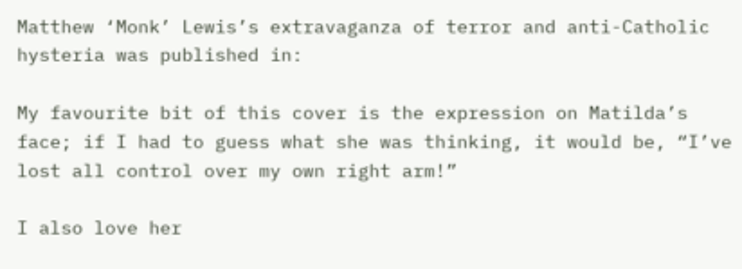Matthew ‘Monk’ Lewis’s extravaganza of terror and anti-Catholic hysteria was published in:

My favourite bit of this cover is the expression on Matilda’s face; if I had to guess what she was thinking, it would be, “I’ve lost all control over my own right arm!”

I also love her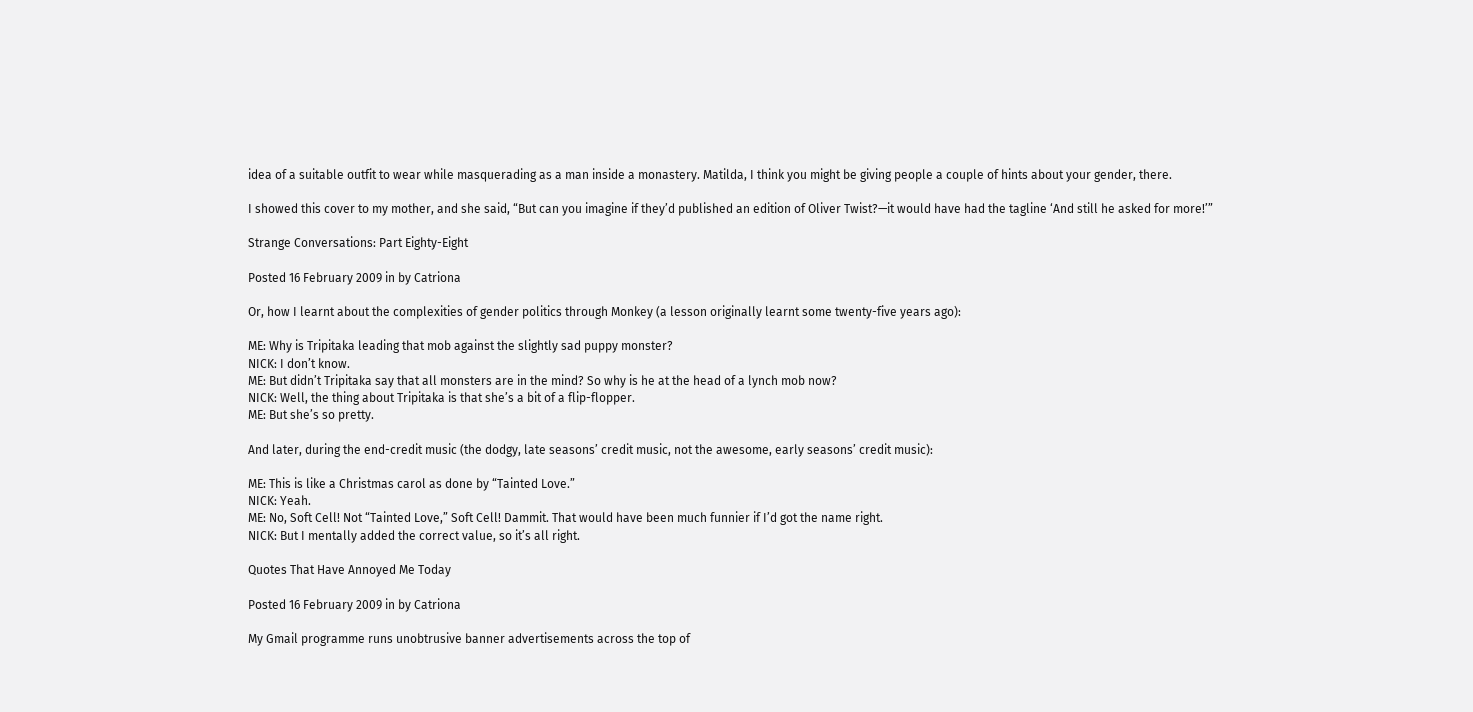idea of a suitable outfit to wear while masquerading as a man inside a monastery. Matilda, I think you might be giving people a couple of hints about your gender, there.

I showed this cover to my mother, and she said, “But can you imagine if they’d published an edition of Oliver Twist?—it would have had the tagline ‘And still he asked for more!’”

Strange Conversations: Part Eighty-Eight

Posted 16 February 2009 in by Catriona

Or, how I learnt about the complexities of gender politics through Monkey (a lesson originally learnt some twenty-five years ago):

ME: Why is Tripitaka leading that mob against the slightly sad puppy monster?
NICK: I don’t know.
ME: But didn’t Tripitaka say that all monsters are in the mind? So why is he at the head of a lynch mob now?
NICK: Well, the thing about Tripitaka is that she’s a bit of a flip-flopper.
ME: But she’s so pretty.

And later, during the end-credit music (the dodgy, late seasons’ credit music, not the awesome, early seasons’ credit music):

ME: This is like a Christmas carol as done by “Tainted Love.”
NICK: Yeah.
ME: No, Soft Cell! Not “Tainted Love,” Soft Cell! Dammit. That would have been much funnier if I’d got the name right.
NICK: But I mentally added the correct value, so it’s all right.

Quotes That Have Annoyed Me Today

Posted 16 February 2009 in by Catriona

My Gmail programme runs unobtrusive banner advertisements across the top of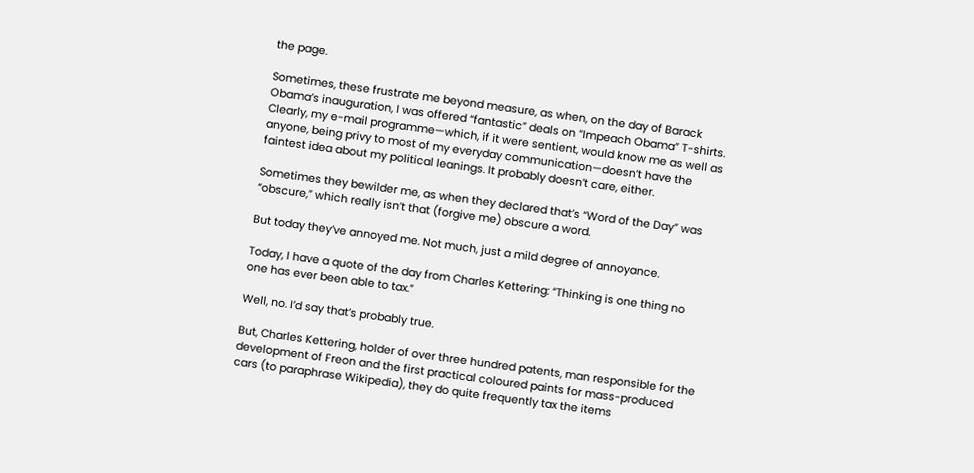the page.

Sometimes, these frustrate me beyond measure, as when, on the day of Barack Obama’s inauguration, I was offered “fantastic” deals on “Impeach Obama” T-shirts. Clearly, my e-mail programme—which, if it were sentient, would know me as well as anyone, being privy to most of my everyday communication—doesn’t have the faintest idea about my political leanings. It probably doesn’t care, either.

Sometimes they bewilder me, as when they declared that’s “Word of the Day” was “obscure,” which really isn’t that (forgive me) obscure a word.

But today they’ve annoyed me. Not much, just a mild degree of annoyance.

Today, I have a quote of the day from Charles Kettering: “Thinking is one thing no one has ever been able to tax.”

Well, no. I’d say that’s probably true.

But, Charles Kettering, holder of over three hundred patents, man responsible for the development of Freon and the first practical coloured paints for mass-produced cars (to paraphrase Wikipedia), they do quite frequently tax the items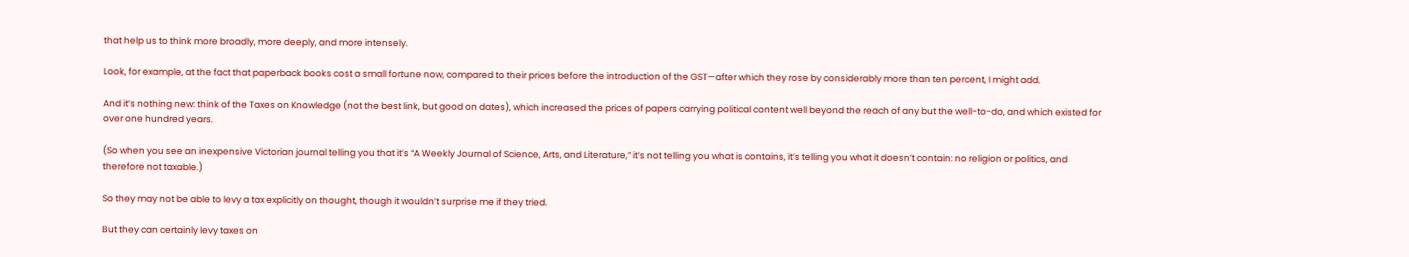that help us to think more broadly, more deeply, and more intensely.

Look, for example, at the fact that paperback books cost a small fortune now, compared to their prices before the introduction of the GST—after which they rose by considerably more than ten percent, I might add.

And it’s nothing new: think of the Taxes on Knowledge (not the best link, but good on dates), which increased the prices of papers carrying political content well beyond the reach of any but the well-to-do, and which existed for over one hundred years.

(So when you see an inexpensive Victorian journal telling you that it’s “A Weekly Journal of Science, Arts, and Literature,” it’s not telling you what is contains, it’s telling you what it doesn’t contain: no religion or politics, and therefore not taxable.)

So they may not be able to levy a tax explicitly on thought, though it wouldn’t surprise me if they tried.

But they can certainly levy taxes on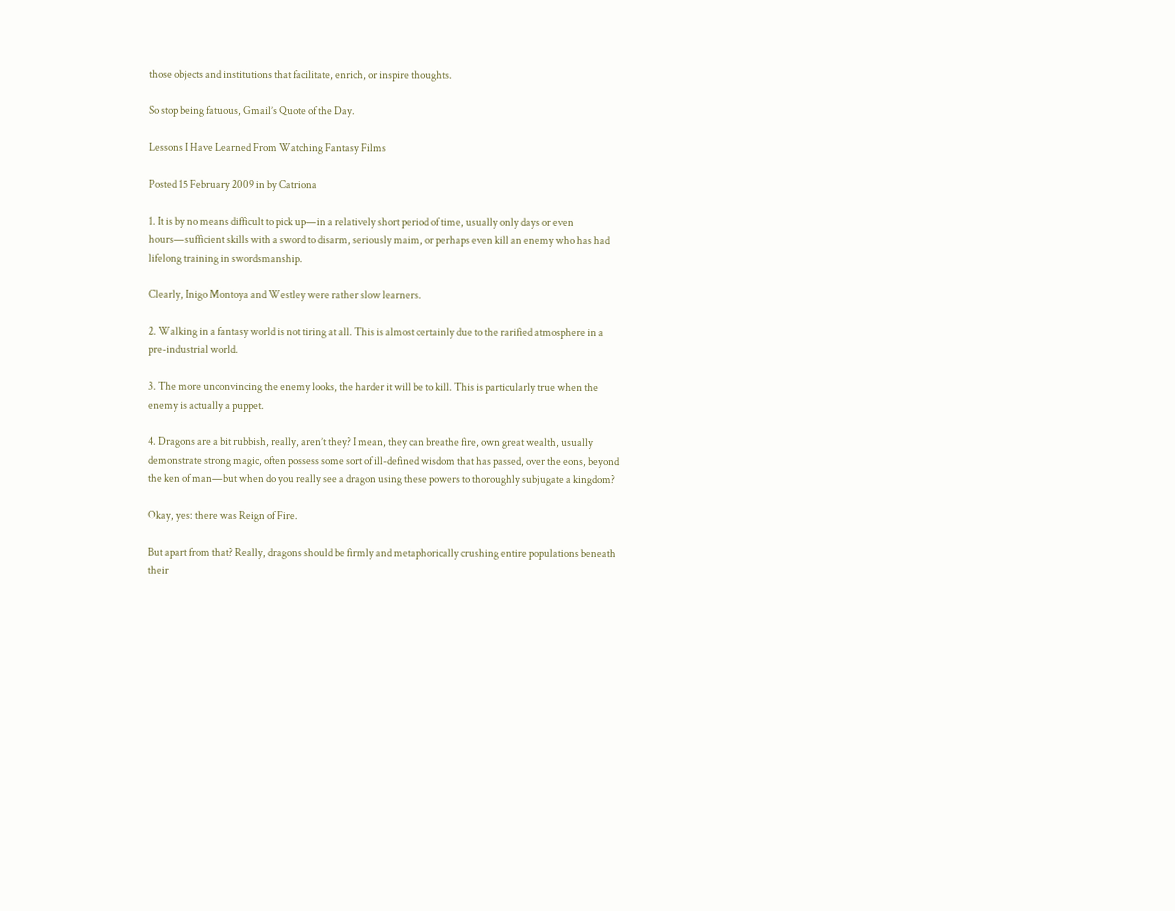those objects and institutions that facilitate, enrich, or inspire thoughts.

So stop being fatuous, Gmail’s Quote of the Day.

Lessons I Have Learned From Watching Fantasy Films

Posted 15 February 2009 in by Catriona

1. It is by no means difficult to pick up—in a relatively short period of time, usually only days or even hours—sufficient skills with a sword to disarm, seriously maim, or perhaps even kill an enemy who has had lifelong training in swordsmanship.

Clearly, Inigo Montoya and Westley were rather slow learners.

2. Walking in a fantasy world is not tiring at all. This is almost certainly due to the rarified atmosphere in a pre-industrial world.

3. The more unconvincing the enemy looks, the harder it will be to kill. This is particularly true when the enemy is actually a puppet.

4. Dragons are a bit rubbish, really, aren’t they? I mean, they can breathe fire, own great wealth, usually demonstrate strong magic, often possess some sort of ill-defined wisdom that has passed, over the eons, beyond the ken of man—but when do you really see a dragon using these powers to thoroughly subjugate a kingdom?

Okay, yes: there was Reign of Fire.

But apart from that? Really, dragons should be firmly and metaphorically crushing entire populations beneath their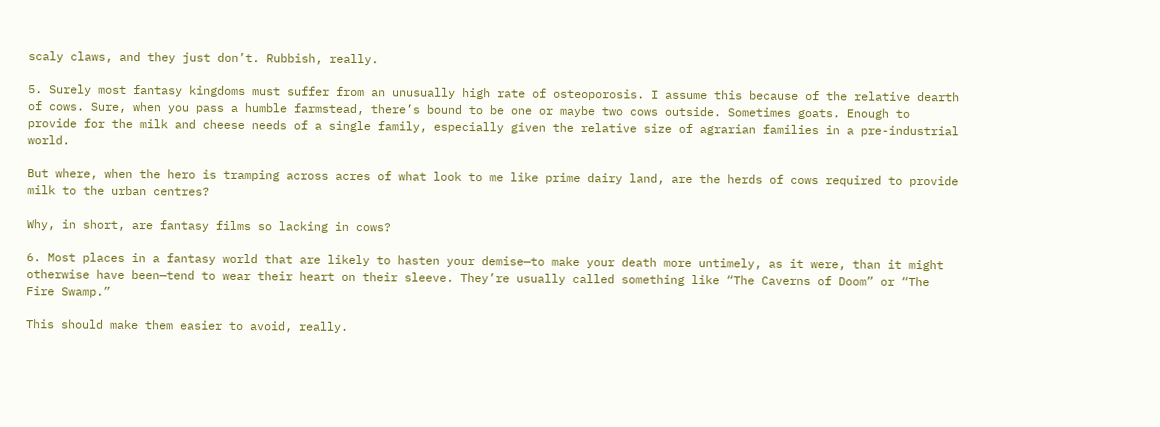scaly claws, and they just don’t. Rubbish, really.

5. Surely most fantasy kingdoms must suffer from an unusually high rate of osteoporosis. I assume this because of the relative dearth of cows. Sure, when you pass a humble farmstead, there’s bound to be one or maybe two cows outside. Sometimes goats. Enough to provide for the milk and cheese needs of a single family, especially given the relative size of agrarian families in a pre-industrial world.

But where, when the hero is tramping across acres of what look to me like prime dairy land, are the herds of cows required to provide milk to the urban centres?

Why, in short, are fantasy films so lacking in cows?

6. Most places in a fantasy world that are likely to hasten your demise—to make your death more untimely, as it were, than it might otherwise have been—tend to wear their heart on their sleeve. They’re usually called something like “The Caverns of Doom” or “The Fire Swamp.”

This should make them easier to avoid, really.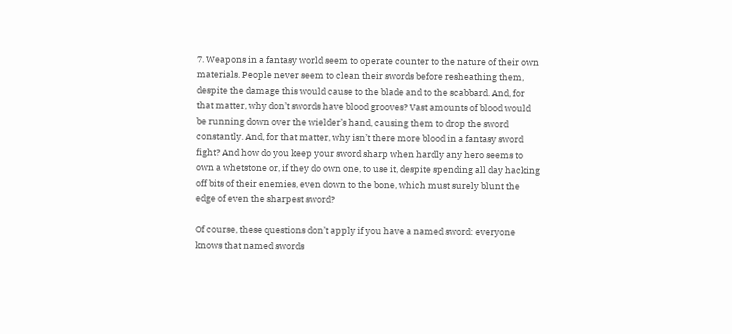7. Weapons in a fantasy world seem to operate counter to the nature of their own materials. People never seem to clean their swords before resheathing them, despite the damage this would cause to the blade and to the scabbard. And, for that matter, why don’t swords have blood grooves? Vast amounts of blood would be running down over the wielder’s hand, causing them to drop the sword constantly. And, for that matter, why isn’t there more blood in a fantasy sword fight? And how do you keep your sword sharp when hardly any hero seems to own a whetstone or, if they do own one, to use it, despite spending all day hacking off bits of their enemies, even down to the bone, which must surely blunt the edge of even the sharpest sword?

Of course, these questions don’t apply if you have a named sword: everyone knows that named swords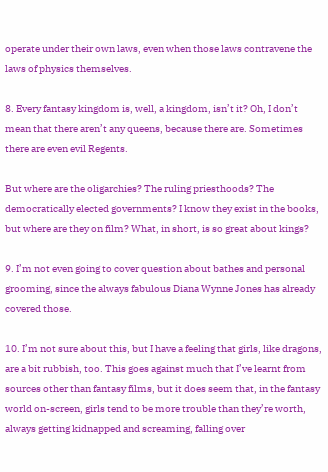operate under their own laws, even when those laws contravene the laws of physics themselves.

8. Every fantasy kingdom is, well, a kingdom, isn’t it? Oh, I don’t mean that there aren’t any queens, because there are. Sometimes there are even evil Regents.

But where are the oligarchies? The ruling priesthoods? The democratically elected governments? I know they exist in the books, but where are they on film? What, in short, is so great about kings?

9. I’m not even going to cover question about bathes and personal grooming, since the always fabulous Diana Wynne Jones has already covered those.

10. I’m not sure about this, but I have a feeling that girls, like dragons, are a bit rubbish, too. This goes against much that I’ve learnt from sources other than fantasy films, but it does seem that, in the fantasy world on-screen, girls tend to be more trouble than they’re worth, always getting kidnapped and screaming, falling over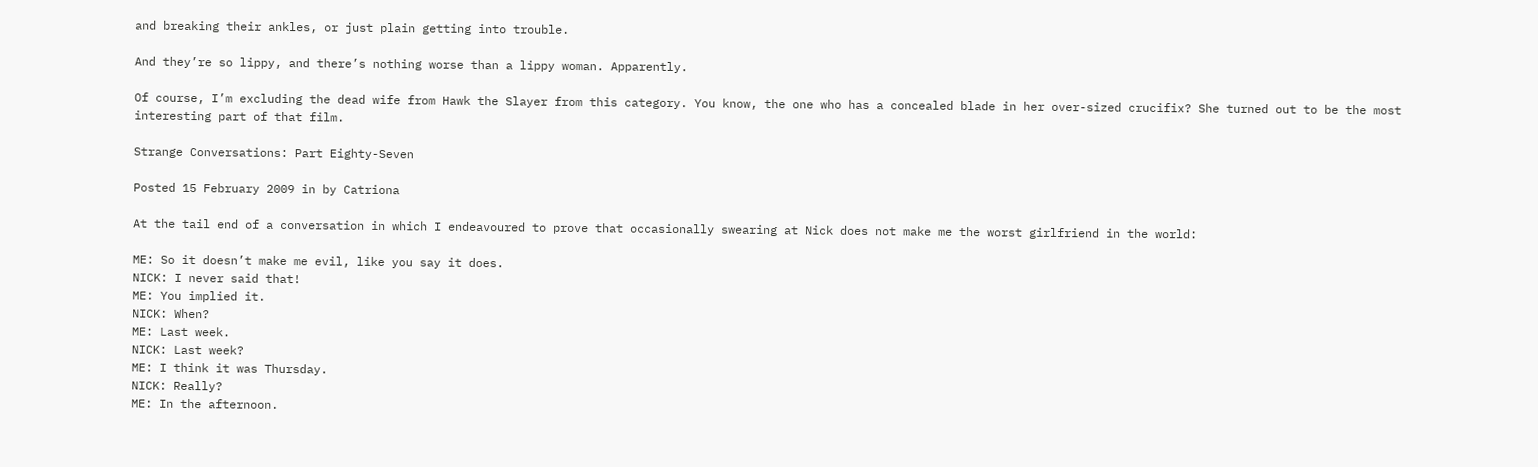and breaking their ankles, or just plain getting into trouble.

And they’re so lippy, and there’s nothing worse than a lippy woman. Apparently.

Of course, I’m excluding the dead wife from Hawk the Slayer from this category. You know, the one who has a concealed blade in her over-sized crucifix? She turned out to be the most interesting part of that film.

Strange Conversations: Part Eighty-Seven

Posted 15 February 2009 in by Catriona

At the tail end of a conversation in which I endeavoured to prove that occasionally swearing at Nick does not make me the worst girlfriend in the world:

ME: So it doesn’t make me evil, like you say it does.
NICK: I never said that!
ME: You implied it.
NICK: When?
ME: Last week.
NICK: Last week?
ME: I think it was Thursday.
NICK: Really?
ME: In the afternoon.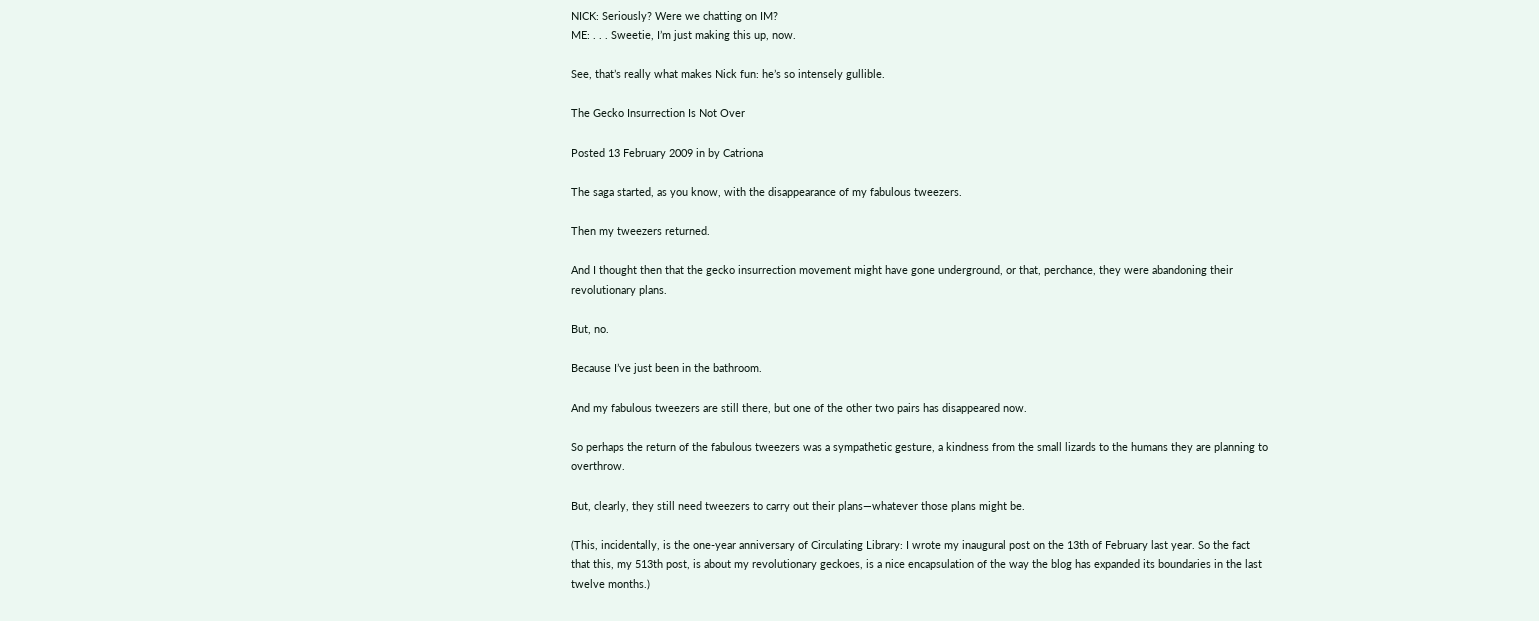NICK: Seriously? Were we chatting on IM?
ME: . . . Sweetie, I’m just making this up, now.

See, that’s really what makes Nick fun: he’s so intensely gullible.

The Gecko Insurrection Is Not Over

Posted 13 February 2009 in by Catriona

The saga started, as you know, with the disappearance of my fabulous tweezers.

Then my tweezers returned.

And I thought then that the gecko insurrection movement might have gone underground, or that, perchance, they were abandoning their revolutionary plans.

But, no.

Because I’ve just been in the bathroom.

And my fabulous tweezers are still there, but one of the other two pairs has disappeared now.

So perhaps the return of the fabulous tweezers was a sympathetic gesture, a kindness from the small lizards to the humans they are planning to overthrow.

But, clearly, they still need tweezers to carry out their plans—whatever those plans might be.

(This, incidentally, is the one-year anniversary of Circulating Library: I wrote my inaugural post on the 13th of February last year. So the fact that this, my 513th post, is about my revolutionary geckoes, is a nice encapsulation of the way the blog has expanded its boundaries in the last twelve months.)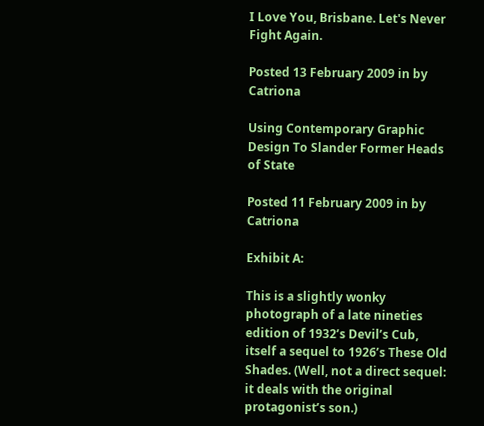I Love You, Brisbane. Let's Never Fight Again.

Posted 13 February 2009 in by Catriona

Using Contemporary Graphic Design To Slander Former Heads of State

Posted 11 February 2009 in by Catriona

Exhibit A:

This is a slightly wonky photograph of a late nineties edition of 1932’s Devil’s Cub, itself a sequel to 1926’s These Old Shades. (Well, not a direct sequel: it deals with the original protagonist’s son.)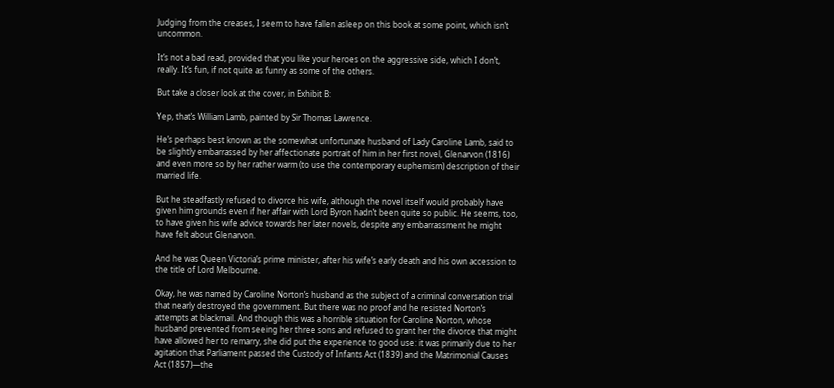Judging from the creases, I seem to have fallen asleep on this book at some point, which isn’t uncommon.

It’s not a bad read, provided that you like your heroes on the aggressive side, which I don’t, really. It’s fun, if not quite as funny as some of the others.

But take a closer look at the cover, in Exhibit B:

Yep, that’s William Lamb, painted by Sir Thomas Lawrence.

He’s perhaps best known as the somewhat unfortunate husband of Lady Caroline Lamb, said to be slightly embarrassed by her affectionate portrait of him in her first novel, Glenarvon (1816) and even more so by her rather warm (to use the contemporary euphemism) description of their married life.

But he steadfastly refused to divorce his wife, although the novel itself would probably have given him grounds even if her affair with Lord Byron hadn’t been quite so public. He seems, too, to have given his wife advice towards her later novels, despite any embarrassment he might have felt about Glenarvon.

And he was Queen Victoria’s prime minister, after his wife’s early death and his own accession to the title of Lord Melbourne.

Okay, he was named by Caroline Norton’s husband as the subject of a criminal conversation trial that nearly destroyed the government. But there was no proof and he resisted Norton’s attempts at blackmail. And though this was a horrible situation for Caroline Norton, whose husband prevented from seeing her three sons and refused to grant her the divorce that might have allowed her to remarry, she did put the experience to good use: it was primarily due to her agitation that Parliament passed the Custody of Infants Act (1839) and the Matrimonial Causes Act (1857)—the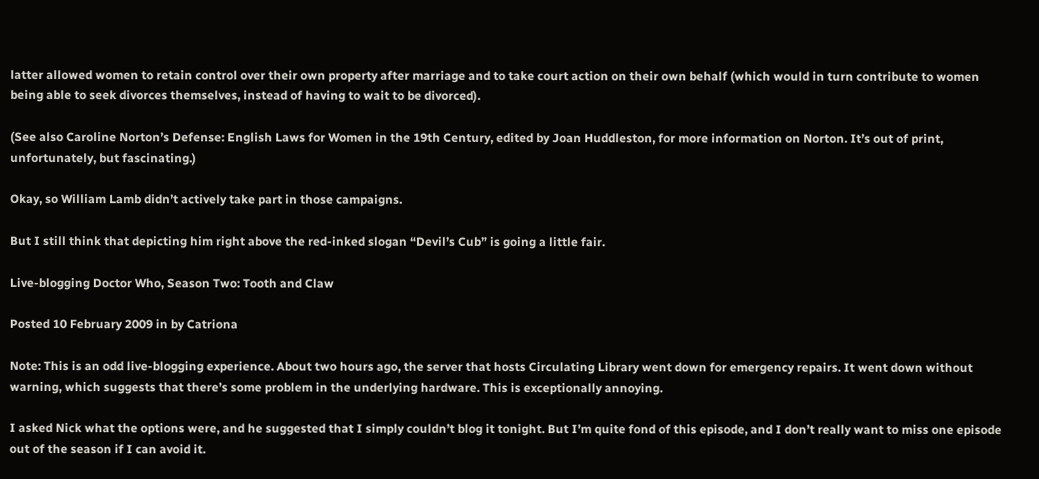latter allowed women to retain control over their own property after marriage and to take court action on their own behalf (which would in turn contribute to women being able to seek divorces themselves, instead of having to wait to be divorced).

(See also Caroline Norton’s Defense: English Laws for Women in the 19th Century, edited by Joan Huddleston, for more information on Norton. It’s out of print, unfortunately, but fascinating.)

Okay, so William Lamb didn’t actively take part in those campaigns.

But I still think that depicting him right above the red-inked slogan “Devil’s Cub” is going a little fair.

Live-blogging Doctor Who, Season Two: Tooth and Claw

Posted 10 February 2009 in by Catriona

Note: This is an odd live-blogging experience. About two hours ago, the server that hosts Circulating Library went down for emergency repairs. It went down without warning, which suggests that there’s some problem in the underlying hardware. This is exceptionally annoying.

I asked Nick what the options were, and he suggested that I simply couldn’t blog it tonight. But I’m quite fond of this episode, and I don’t really want to miss one episode out of the season if I can avoid it.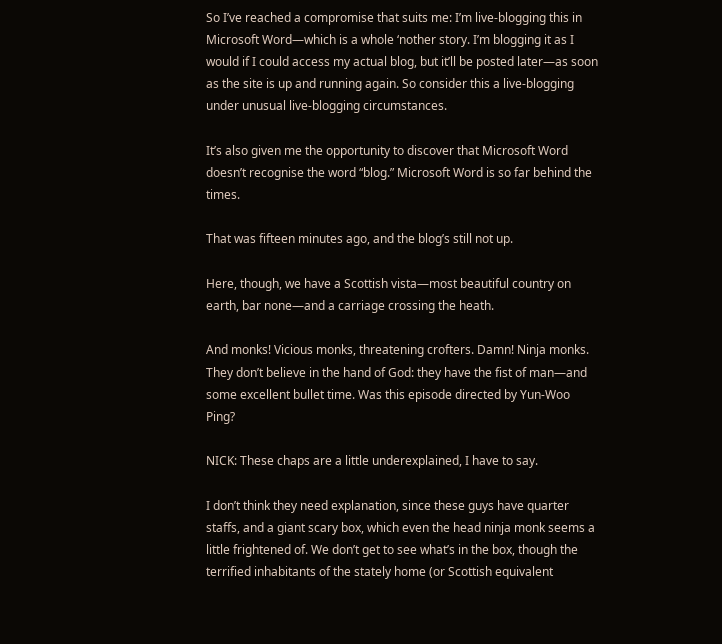So I’ve reached a compromise that suits me: I’m live-blogging this in Microsoft Word—which is a whole ‘nother story. I’m blogging it as I would if I could access my actual blog, but it’ll be posted later—as soon as the site is up and running again. So consider this a live-blogging under unusual live-blogging circumstances.

It’s also given me the opportunity to discover that Microsoft Word doesn’t recognise the word “blog.” Microsoft Word is so far behind the times.

That was fifteen minutes ago, and the blog’s still not up.

Here, though, we have a Scottish vista—most beautiful country on earth, bar none—and a carriage crossing the heath.

And monks! Vicious monks, threatening crofters. Damn! Ninja monks. They don’t believe in the hand of God: they have the fist of man—and some excellent bullet time. Was this episode directed by Yun-Woo Ping?

NICK: These chaps are a little underexplained, I have to say.

I don’t think they need explanation, since these guys have quarter staffs, and a giant scary box, which even the head ninja monk seems a little frightened of. We don’t get to see what’s in the box, though the terrified inhabitants of the stately home (or Scottish equivalent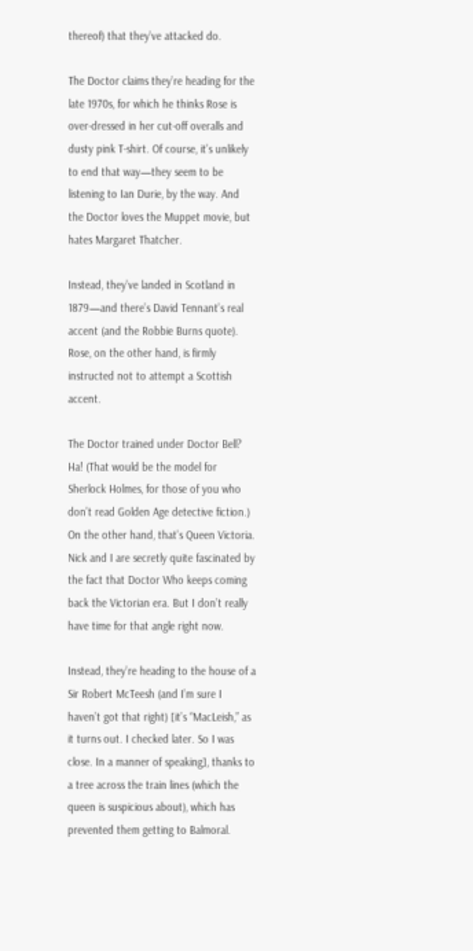thereof) that they’ve attacked do.

The Doctor claims they’re heading for the late 1970s, for which he thinks Rose is over-dressed in her cut-off overalls and dusty pink T-shirt. Of course, it’s unlikely to end that way—they seem to be listening to Ian Durie, by the way. And the Doctor loves the Muppet movie, but hates Margaret Thatcher.

Instead, they’ve landed in Scotland in 1879—and there’s David Tennant’s real accent (and the Robbie Burns quote). Rose, on the other hand, is firmly instructed not to attempt a Scottish accent.

The Doctor trained under Doctor Bell? Ha! (That would be the model for Sherlock Holmes, for those of you who don’t read Golden Age detective fiction.) On the other hand, that’s Queen Victoria. Nick and I are secretly quite fascinated by the fact that Doctor Who keeps coming back the Victorian era. But I don’t really have time for that angle right now.

Instead, they’re heading to the house of a Sir Robert McTeesh (and I’m sure I haven’t got that right) [it’s “MacLeish,” as it turns out. I checked later. So I was close. In a manner of speaking], thanks to a tree across the train lines (which the queen is suspicious about), which has prevented them getting to Balmoral.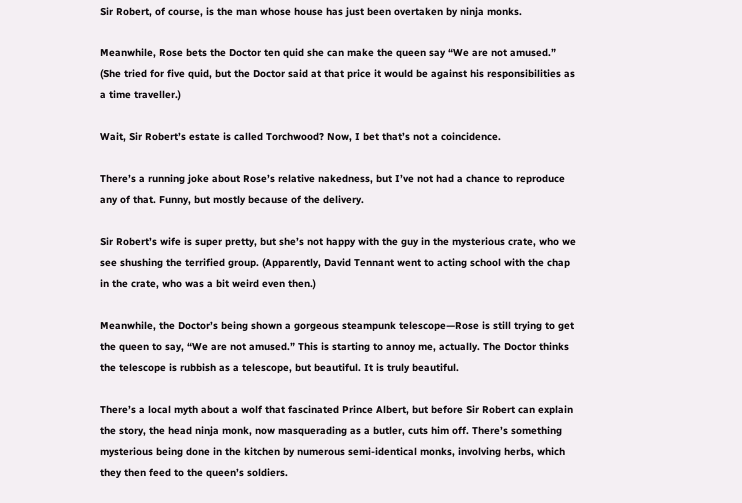Sir Robert, of course, is the man whose house has just been overtaken by ninja monks.

Meanwhile, Rose bets the Doctor ten quid she can make the queen say “We are not amused.” (She tried for five quid, but the Doctor said at that price it would be against his responsibilities as a time traveller.)

Wait, Sir Robert’s estate is called Torchwood? Now, I bet that’s not a coincidence.

There’s a running joke about Rose’s relative nakedness, but I’ve not had a chance to reproduce any of that. Funny, but mostly because of the delivery.

Sir Robert’s wife is super pretty, but she’s not happy with the guy in the mysterious crate, who we see shushing the terrified group. (Apparently, David Tennant went to acting school with the chap in the crate, who was a bit weird even then.)

Meanwhile, the Doctor’s being shown a gorgeous steampunk telescope—Rose is still trying to get the queen to say, “We are not amused.” This is starting to annoy me, actually. The Doctor thinks the telescope is rubbish as a telescope, but beautiful. It is truly beautiful.

There’s a local myth about a wolf that fascinated Prince Albert, but before Sir Robert can explain the story, the head ninja monk, now masquerading as a butler, cuts him off. There’s something mysterious being done in the kitchen by numerous semi-identical monks, involving herbs, which they then feed to the queen’s soldiers.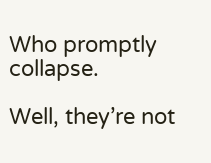Who promptly collapse.

Well, they’re not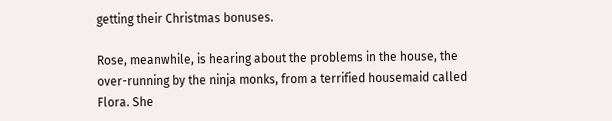getting their Christmas bonuses.

Rose, meanwhile, is hearing about the problems in the house, the over-running by the ninja monks, from a terrified housemaid called Flora. She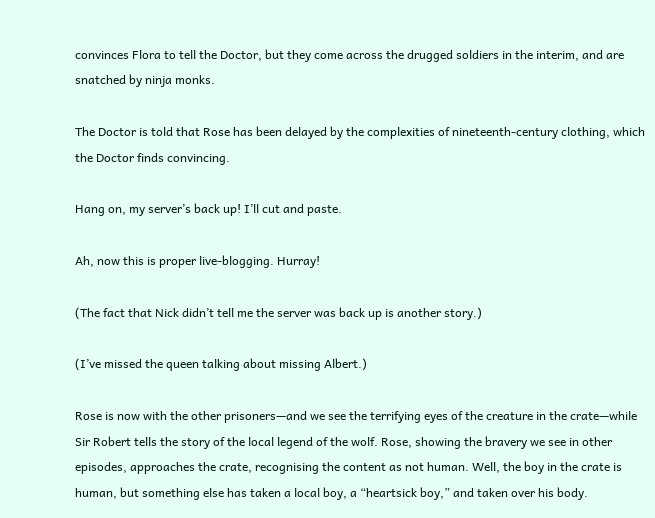convinces Flora to tell the Doctor, but they come across the drugged soldiers in the interim, and are snatched by ninja monks.

The Doctor is told that Rose has been delayed by the complexities of nineteenth-century clothing, which the Doctor finds convincing.

Hang on, my server’s back up! I’ll cut and paste.

Ah, now this is proper live-blogging. Hurray!

(The fact that Nick didn’t tell me the server was back up is another story.)

(I’ve missed the queen talking about missing Albert.)

Rose is now with the other prisoners—and we see the terrifying eyes of the creature in the crate—while Sir Robert tells the story of the local legend of the wolf. Rose, showing the bravery we see in other episodes, approaches the crate, recognising the content as not human. Well, the boy in the crate is human, but something else has taken a local boy, a “heartsick boy,” and taken over his body.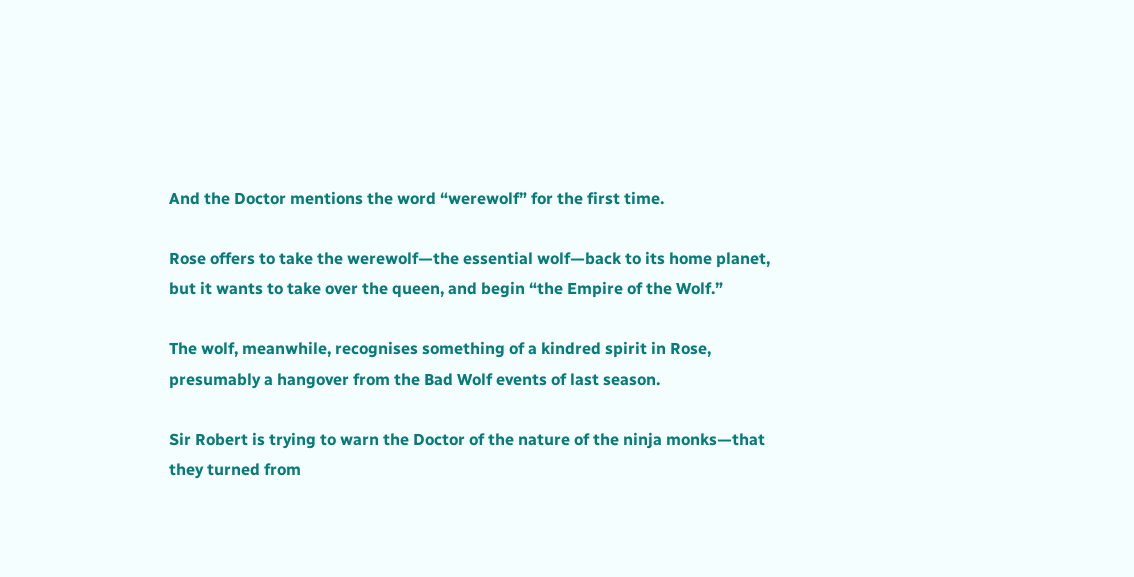And the Doctor mentions the word “werewolf” for the first time.

Rose offers to take the werewolf—the essential wolf—back to its home planet, but it wants to take over the queen, and begin “the Empire of the Wolf.”

The wolf, meanwhile, recognises something of a kindred spirit in Rose, presumably a hangover from the Bad Wolf events of last season.

Sir Robert is trying to warn the Doctor of the nature of the ninja monks—that they turned from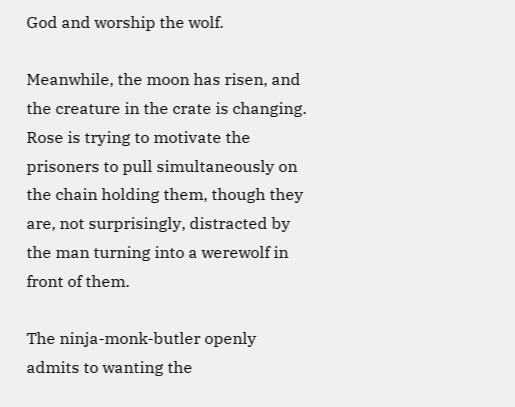God and worship the wolf.

Meanwhile, the moon has risen, and the creature in the crate is changing. Rose is trying to motivate the prisoners to pull simultaneously on the chain holding them, though they are, not surprisingly, distracted by the man turning into a werewolf in front of them.

The ninja-monk-butler openly admits to wanting the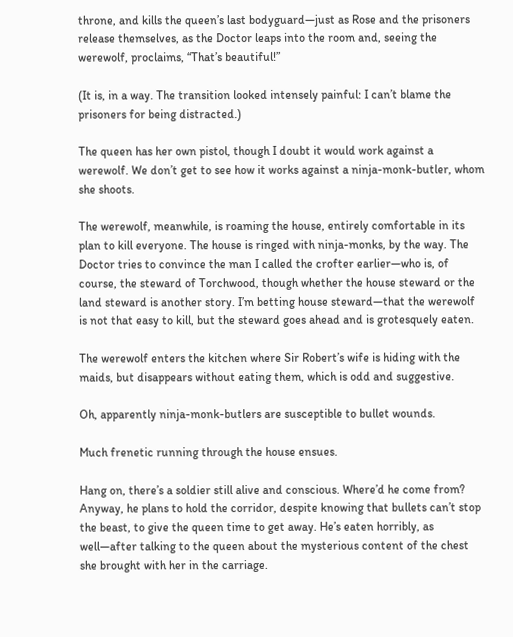throne, and kills the queen’s last bodyguard—just as Rose and the prisoners release themselves, as the Doctor leaps into the room and, seeing the werewolf, proclaims, “That’s beautiful!”

(It is, in a way. The transition looked intensely painful: I can’t blame the prisoners for being distracted.)

The queen has her own pistol, though I doubt it would work against a werewolf. We don’t get to see how it works against a ninja-monk-butler, whom she shoots.

The werewolf, meanwhile, is roaming the house, entirely comfortable in its plan to kill everyone. The house is ringed with ninja-monks, by the way. The Doctor tries to convince the man I called the crofter earlier—who is, of course, the steward of Torchwood, though whether the house steward or the land steward is another story. I’m betting house steward—that the werewolf is not that easy to kill, but the steward goes ahead and is grotesquely eaten.

The werewolf enters the kitchen where Sir Robert’s wife is hiding with the maids, but disappears without eating them, which is odd and suggestive.

Oh, apparently ninja-monk-butlers are susceptible to bullet wounds.

Much frenetic running through the house ensues.

Hang on, there’s a soldier still alive and conscious. Where’d he come from? Anyway, he plans to hold the corridor, despite knowing that bullets can’t stop the beast, to give the queen time to get away. He’s eaten horribly, as well—after talking to the queen about the mysterious content of the chest she brought with her in the carriage.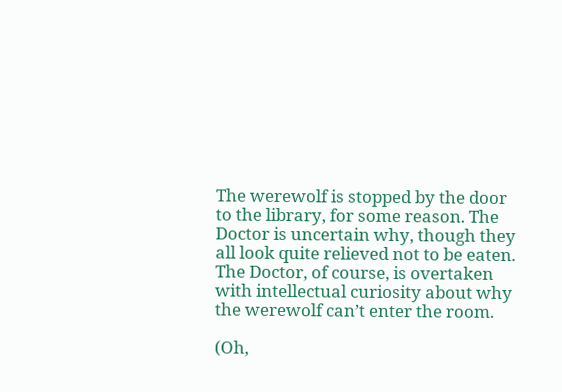The werewolf is stopped by the door to the library, for some reason. The Doctor is uncertain why, though they all look quite relieved not to be eaten. The Doctor, of course, is overtaken with intellectual curiosity about why the werewolf can’t enter the room.

(Oh,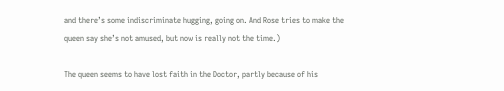and there’s some indiscriminate hugging, going on. And Rose tries to make the queen say she’s not amused, but now is really not the time.)

The queen seems to have lost faith in the Doctor, partly because of his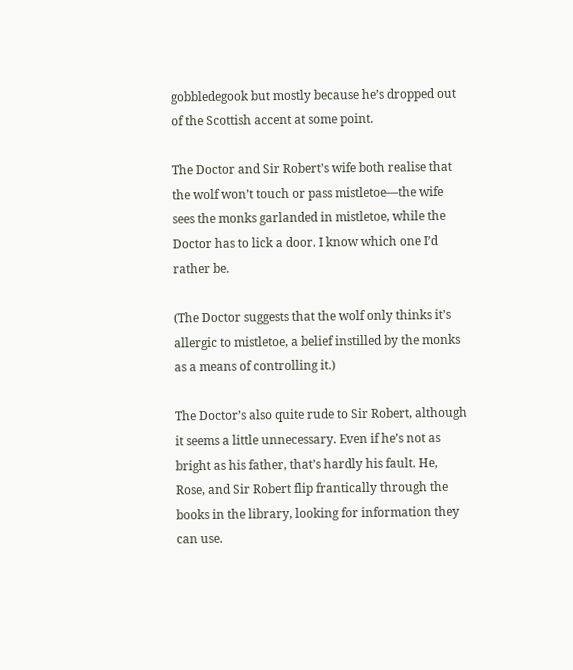gobbledegook but mostly because he’s dropped out of the Scottish accent at some point.

The Doctor and Sir Robert’s wife both realise that the wolf won’t touch or pass mistletoe—the wife sees the monks garlanded in mistletoe, while the Doctor has to lick a door. I know which one I’d rather be.

(The Doctor suggests that the wolf only thinks it’s allergic to mistletoe, a belief instilled by the monks as a means of controlling it.)

The Doctor’s also quite rude to Sir Robert, although it seems a little unnecessary. Even if he’s not as bright as his father, that’s hardly his fault. He, Rose, and Sir Robert flip frantically through the books in the library, looking for information they can use.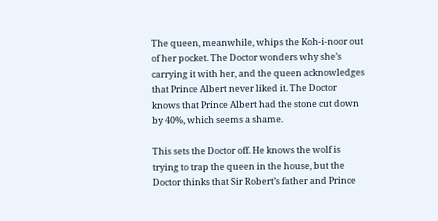The queen, meanwhile, whips the Koh-i-noor out of her pocket. The Doctor wonders why she’s carrying it with her, and the queen acknowledges that Prince Albert never liked it. The Doctor knows that Prince Albert had the stone cut down by 40%, which seems a shame.

This sets the Doctor off. He knows the wolf is trying to trap the queen in the house, but the Doctor thinks that Sir Robert’s father and Prince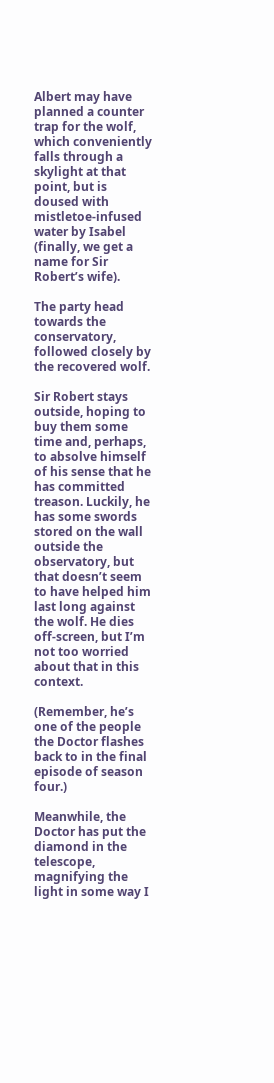Albert may have planned a counter trap for the wolf, which conveniently falls through a skylight at that point, but is doused with mistletoe-infused water by Isabel (finally, we get a name for Sir Robert’s wife).

The party head towards the conservatory, followed closely by the recovered wolf.

Sir Robert stays outside, hoping to buy them some time and, perhaps, to absolve himself of his sense that he has committed treason. Luckily, he has some swords stored on the wall outside the observatory, but that doesn’t seem to have helped him last long against the wolf. He dies off-screen, but I’m not too worried about that in this context.

(Remember, he’s one of the people the Doctor flashes back to in the final episode of season four.)

Meanwhile, the Doctor has put the diamond in the telescope, magnifying the light in some way I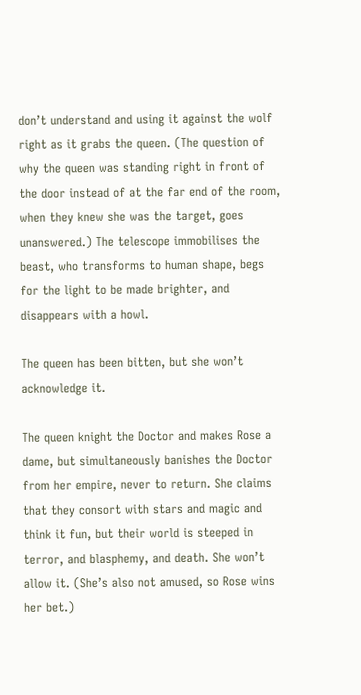don’t understand and using it against the wolf right as it grabs the queen. (The question of why the queen was standing right in front of the door instead of at the far end of the room, when they knew she was the target, goes unanswered.) The telescope immobilises the beast, who transforms to human shape, begs for the light to be made brighter, and disappears with a howl.

The queen has been bitten, but she won’t acknowledge it.

The queen knight the Doctor and makes Rose a dame, but simultaneously banishes the Doctor from her empire, never to return. She claims that they consort with stars and magic and think it fun, but their world is steeped in terror, and blasphemy, and death. She won’t allow it. (She’s also not amused, so Rose wins her bet.)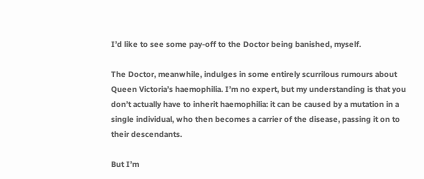I’d like to see some pay-off to the Doctor being banished, myself.

The Doctor, meanwhile, indulges in some entirely scurrilous rumours about Queen Victoria’s haemophilia. I’m no expert, but my understanding is that you don’t actually have to inherit haemophilia: it can be caused by a mutation in a single individual, who then becomes a carrier of the disease, passing it on to their descendants.

But I’m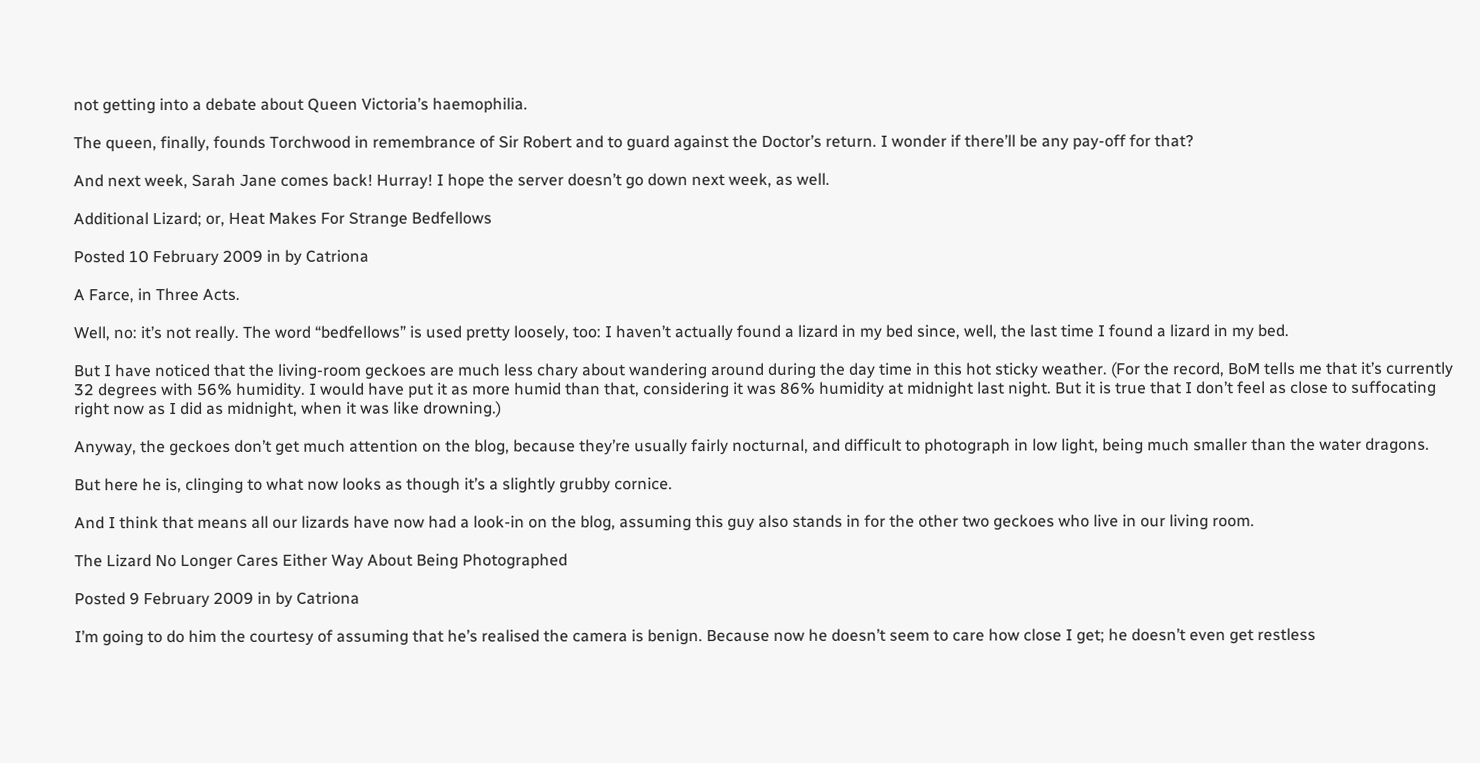not getting into a debate about Queen Victoria’s haemophilia.

The queen, finally, founds Torchwood in remembrance of Sir Robert and to guard against the Doctor’s return. I wonder if there’ll be any pay-off for that?

And next week, Sarah Jane comes back! Hurray! I hope the server doesn’t go down next week, as well.

Additional Lizard; or, Heat Makes For Strange Bedfellows

Posted 10 February 2009 in by Catriona

A Farce, in Three Acts.

Well, no: it’s not really. The word “bedfellows” is used pretty loosely, too: I haven’t actually found a lizard in my bed since, well, the last time I found a lizard in my bed.

But I have noticed that the living-room geckoes are much less chary about wandering around during the day time in this hot sticky weather. (For the record, BoM tells me that it’s currently 32 degrees with 56% humidity. I would have put it as more humid than that, considering it was 86% humidity at midnight last night. But it is true that I don’t feel as close to suffocating right now as I did as midnight, when it was like drowning.)

Anyway, the geckoes don’t get much attention on the blog, because they’re usually fairly nocturnal, and difficult to photograph in low light, being much smaller than the water dragons.

But here he is, clinging to what now looks as though it’s a slightly grubby cornice.

And I think that means all our lizards have now had a look-in on the blog, assuming this guy also stands in for the other two geckoes who live in our living room.

The Lizard No Longer Cares Either Way About Being Photographed

Posted 9 February 2009 in by Catriona

I’m going to do him the courtesy of assuming that he’s realised the camera is benign. Because now he doesn’t seem to care how close I get; he doesn’t even get restless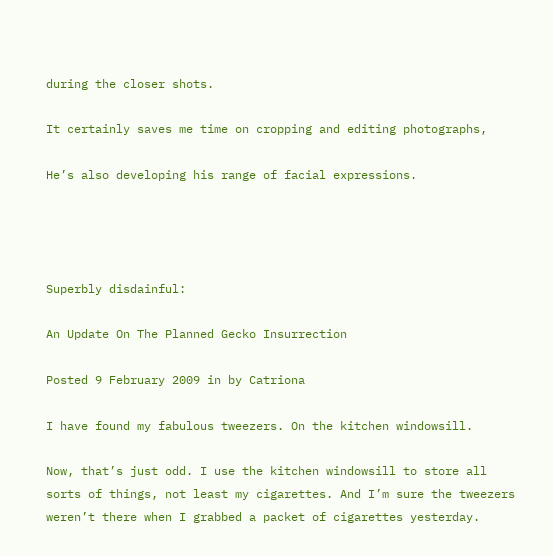during the closer shots.

It certainly saves me time on cropping and editing photographs,

He’s also developing his range of facial expressions.




Superbly disdainful:

An Update On The Planned Gecko Insurrection

Posted 9 February 2009 in by Catriona

I have found my fabulous tweezers. On the kitchen windowsill.

Now, that’s just odd. I use the kitchen windowsill to store all sorts of things, not least my cigarettes. And I’m sure the tweezers weren’t there when I grabbed a packet of cigarettes yesterday.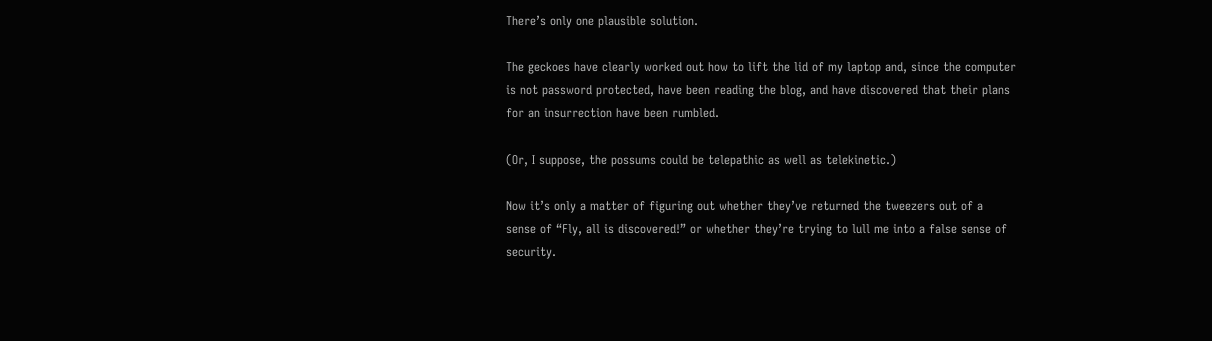There’s only one plausible solution.

The geckoes have clearly worked out how to lift the lid of my laptop and, since the computer is not password protected, have been reading the blog, and have discovered that their plans for an insurrection have been rumbled.

(Or, I suppose, the possums could be telepathic as well as telekinetic.)

Now it’s only a matter of figuring out whether they’ve returned the tweezers out of a sense of “Fly, all is discovered!” or whether they’re trying to lull me into a false sense of security.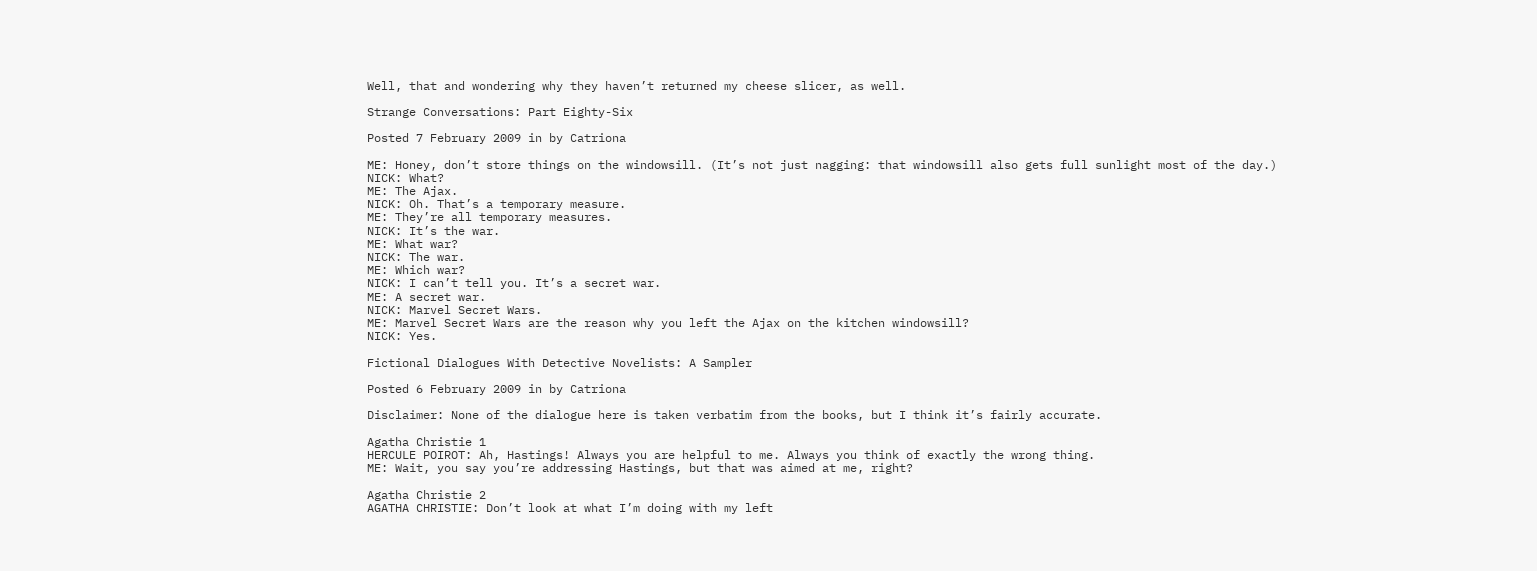Well, that and wondering why they haven’t returned my cheese slicer, as well.

Strange Conversations: Part Eighty-Six

Posted 7 February 2009 in by Catriona

ME: Honey, don’t store things on the windowsill. (It’s not just nagging: that windowsill also gets full sunlight most of the day.)
NICK: What?
ME: The Ajax.
NICK: Oh. That’s a temporary measure.
ME: They’re all temporary measures.
NICK: It’s the war.
ME: What war?
NICK: The war.
ME: Which war?
NICK: I can’t tell you. It’s a secret war.
ME: A secret war.
NICK: Marvel Secret Wars.
ME: Marvel Secret Wars are the reason why you left the Ajax on the kitchen windowsill?
NICK: Yes.

Fictional Dialogues With Detective Novelists: A Sampler

Posted 6 February 2009 in by Catriona

Disclaimer: None of the dialogue here is taken verbatim from the books, but I think it’s fairly accurate.

Agatha Christie 1
HERCULE POIROT: Ah, Hastings! Always you are helpful to me. Always you think of exactly the wrong thing.
ME: Wait, you say you’re addressing Hastings, but that was aimed at me, right?

Agatha Christie 2
AGATHA CHRISTIE: Don’t look at what I’m doing with my left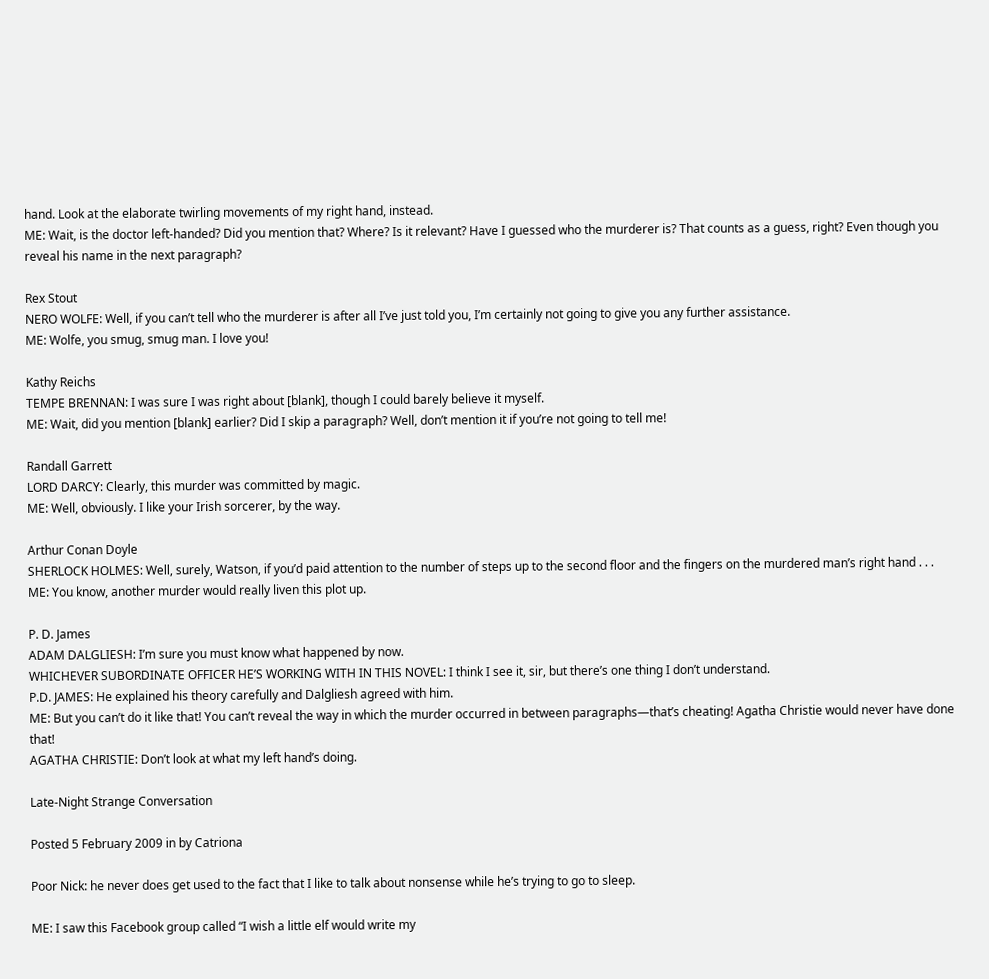hand. Look at the elaborate twirling movements of my right hand, instead.
ME: Wait, is the doctor left-handed? Did you mention that? Where? Is it relevant? Have I guessed who the murderer is? That counts as a guess, right? Even though you reveal his name in the next paragraph?

Rex Stout
NERO WOLFE: Well, if you can’t tell who the murderer is after all I’ve just told you, I’m certainly not going to give you any further assistance.
ME: Wolfe, you smug, smug man. I love you!

Kathy Reichs
TEMPE BRENNAN: I was sure I was right about [blank], though I could barely believe it myself.
ME: Wait, did you mention [blank] earlier? Did I skip a paragraph? Well, don’t mention it if you’re not going to tell me!

Randall Garrett
LORD DARCY: Clearly, this murder was committed by magic.
ME: Well, obviously. I like your Irish sorcerer, by the way.

Arthur Conan Doyle
SHERLOCK HOLMES: Well, surely, Watson, if you’d paid attention to the number of steps up to the second floor and the fingers on the murdered man’s right hand . . .
ME: You know, another murder would really liven this plot up.

P. D. James
ADAM DALGLIESH: I’m sure you must know what happened by now.
WHICHEVER SUBORDINATE OFFICER HE’S WORKING WITH IN THIS NOVEL: I think I see it, sir, but there’s one thing I don’t understand.
P.D. JAMES: He explained his theory carefully and Dalgliesh agreed with him.
ME: But you can’t do it like that! You can’t reveal the way in which the murder occurred in between paragraphs—that’s cheating! Agatha Christie would never have done that!
AGATHA CHRISTIE: Don’t look at what my left hand’s doing.

Late-Night Strange Conversation

Posted 5 February 2009 in by Catriona

Poor Nick: he never does get used to the fact that I like to talk about nonsense while he’s trying to go to sleep.

ME: I saw this Facebook group called “I wish a little elf would write my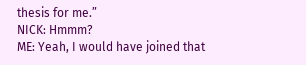thesis for me.”
NICK: Hmmm?
ME: Yeah, I would have joined that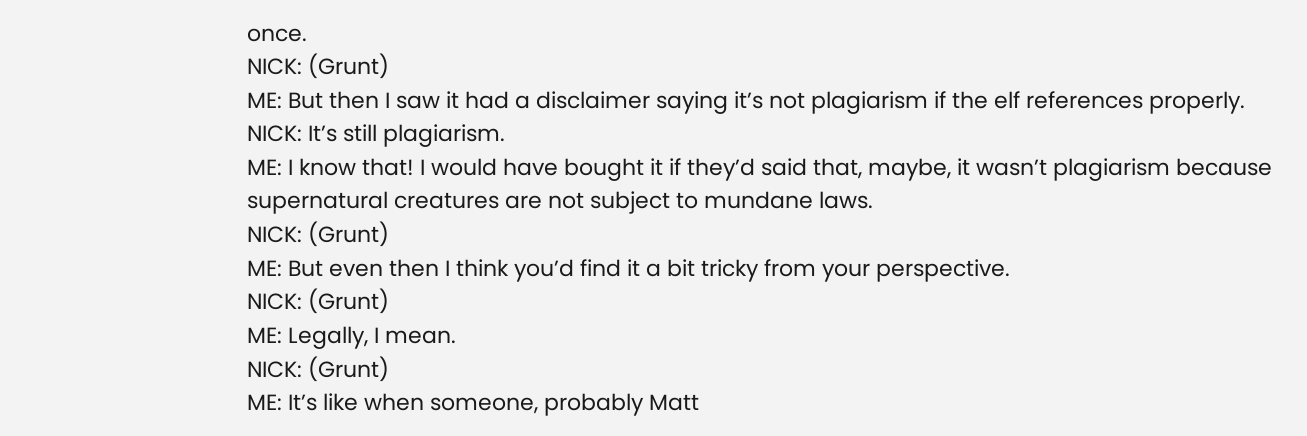once.
NICK: (Grunt)
ME: But then I saw it had a disclaimer saying it’s not plagiarism if the elf references properly.
NICK: It’s still plagiarism.
ME: I know that! I would have bought it if they’d said that, maybe, it wasn’t plagiarism because supernatural creatures are not subject to mundane laws.
NICK: (Grunt)
ME: But even then I think you’d find it a bit tricky from your perspective.
NICK: (Grunt)
ME: Legally, I mean.
NICK: (Grunt)
ME: It’s like when someone, probably Matt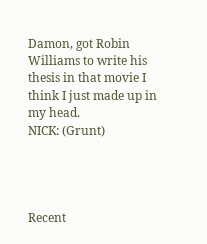Damon, got Robin Williams to write his thesis in that movie I think I just made up in my head.
NICK: (Grunt)




Recent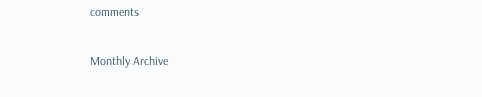comments

Monthly Archive